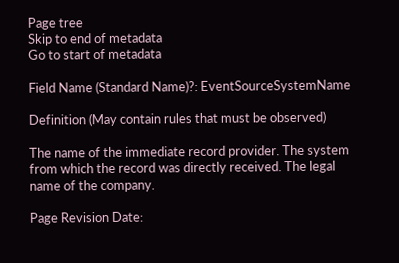Page tree
Skip to end of metadata
Go to start of metadata

Field Name (Standard Name)?: EventSourceSystemName

Definition (May contain rules that must be observed)

The name of the immediate record provider. The system from which the record was directly received. The legal name of the company.

Page Revision Date: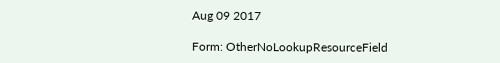Aug 09 2017

Form: OtherNoLookupResourceField